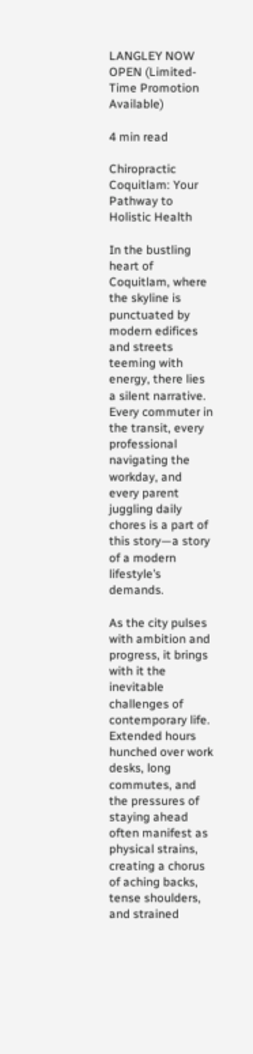LANGLEY NOW OPEN (Limited-Time Promotion Available)

4 min read

Chiropractic Coquitlam: Your Pathway to Holistic Health

In the bustling heart of Coquitlam, where the skyline is punctuated by modern edifices and streets teeming with energy, there lies a silent narrative. Every commuter in the transit, every professional navigating the workday, and every parent juggling daily chores is a part of this story—a story of a modern lifestyle’s demands.

As the city pulses with ambition and progress, it brings with it the inevitable challenges of contemporary life. Extended hours hunched over work desks, long commutes, and the pressures of staying ahead often manifest as physical strains, creating a chorus of aching backs, tense shoulders, and strained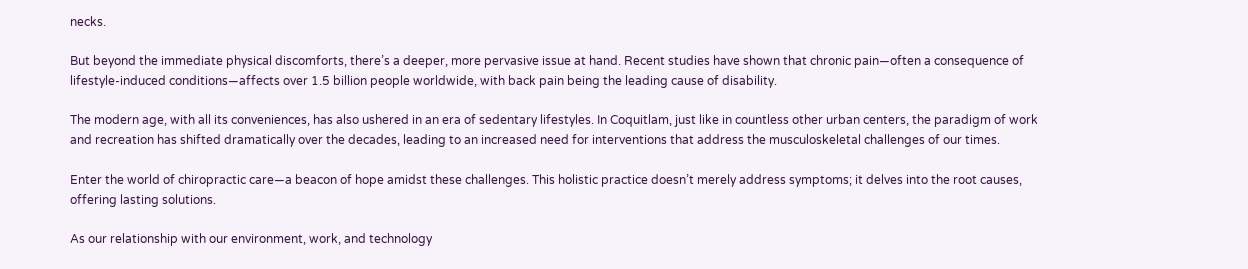necks.

But beyond the immediate physical discomforts, there’s a deeper, more pervasive issue at hand. Recent studies have shown that chronic pain—often a consequence of lifestyle-induced conditions—affects over 1.5 billion people worldwide, with back pain being the leading cause of disability.

The modern age, with all its conveniences, has also ushered in an era of sedentary lifestyles. In Coquitlam, just like in countless other urban centers, the paradigm of work and recreation has shifted dramatically over the decades, leading to an increased need for interventions that address the musculoskeletal challenges of our times.

Enter the world of chiropractic care—a beacon of hope amidst these challenges. This holistic practice doesn’t merely address symptoms; it delves into the root causes, offering lasting solutions.

As our relationship with our environment, work, and technology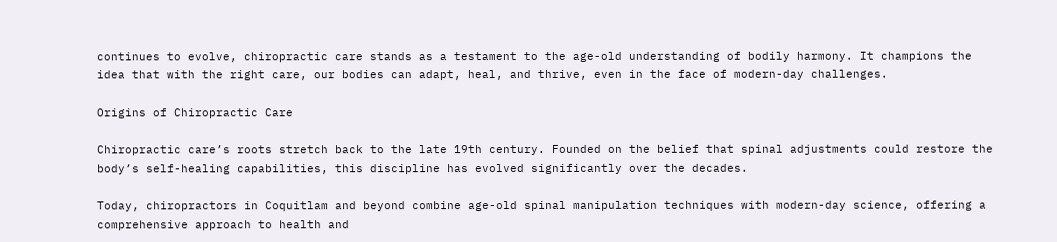continues to evolve, chiropractic care stands as a testament to the age-old understanding of bodily harmony. It champions the idea that with the right care, our bodies can adapt, heal, and thrive, even in the face of modern-day challenges.

Origins of Chiropractic Care

Chiropractic care’s roots stretch back to the late 19th century. Founded on the belief that spinal adjustments could restore the body’s self-healing capabilities, this discipline has evolved significantly over the decades.

Today, chiropractors in Coquitlam and beyond combine age-old spinal manipulation techniques with modern-day science, offering a comprehensive approach to health and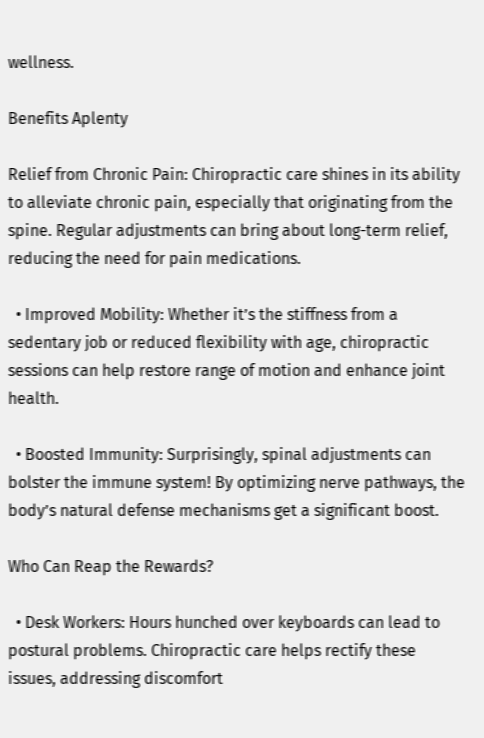wellness.

Benefits Aplenty

Relief from Chronic Pain: Chiropractic care shines in its ability to alleviate chronic pain, especially that originating from the spine. Regular adjustments can bring about long-term relief, reducing the need for pain medications.

  • Improved Mobility: Whether it’s the stiffness from a sedentary job or reduced flexibility with age, chiropractic sessions can help restore range of motion and enhance joint health.

  • Boosted Immunity: Surprisingly, spinal adjustments can bolster the immune system! By optimizing nerve pathways, the body’s natural defense mechanisms get a significant boost.

Who Can Reap the Rewards?

  • Desk Workers: Hours hunched over keyboards can lead to postural problems. Chiropractic care helps rectify these issues, addressing discomfort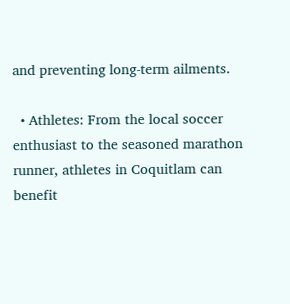and preventing long-term ailments.

  • Athletes: From the local soccer enthusiast to the seasoned marathon runner, athletes in Coquitlam can benefit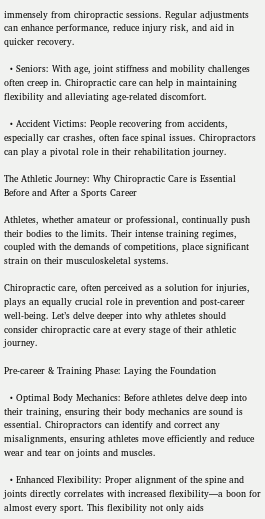immensely from chiropractic sessions. Regular adjustments can enhance performance, reduce injury risk, and aid in quicker recovery.

  • Seniors: With age, joint stiffness and mobility challenges often creep in. Chiropractic care can help in maintaining flexibility and alleviating age-related discomfort.

  • Accident Victims: People recovering from accidents, especially car crashes, often face spinal issues. Chiropractors can play a pivotal role in their rehabilitation journey.

The Athletic Journey: Why Chiropractic Care is Essential Before and After a Sports Career

Athletes, whether amateur or professional, continually push their bodies to the limits. Their intense training regimes, coupled with the demands of competitions, place significant strain on their musculoskeletal systems.

Chiropractic care, often perceived as a solution for injuries, plays an equally crucial role in prevention and post-career well-being. Let’s delve deeper into why athletes should consider chiropractic care at every stage of their athletic journey.

Pre-career & Training Phase: Laying the Foundation

  • Optimal Body Mechanics: Before athletes delve deep into their training, ensuring their body mechanics are sound is essential. Chiropractors can identify and correct any misalignments, ensuring athletes move efficiently and reduce wear and tear on joints and muscles.

  • Enhanced Flexibility: Proper alignment of the spine and joints directly correlates with increased flexibility—a boon for almost every sport. This flexibility not only aids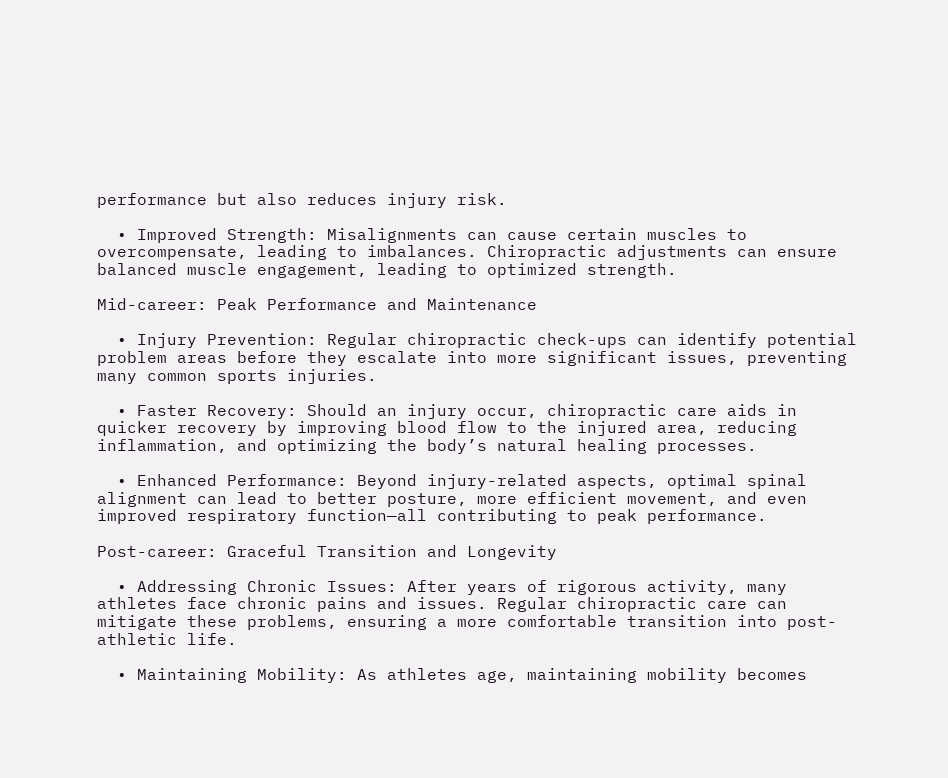performance but also reduces injury risk.

  • Improved Strength: Misalignments can cause certain muscles to overcompensate, leading to imbalances. Chiropractic adjustments can ensure balanced muscle engagement, leading to optimized strength.

Mid-career: Peak Performance and Maintenance

  • Injury Prevention: Regular chiropractic check-ups can identify potential problem areas before they escalate into more significant issues, preventing many common sports injuries.

  • Faster Recovery: Should an injury occur, chiropractic care aids in quicker recovery by improving blood flow to the injured area, reducing inflammation, and optimizing the body’s natural healing processes.

  • Enhanced Performance: Beyond injury-related aspects, optimal spinal alignment can lead to better posture, more efficient movement, and even improved respiratory function—all contributing to peak performance.

Post-career: Graceful Transition and Longevity

  • Addressing Chronic Issues: After years of rigorous activity, many athletes face chronic pains and issues. Regular chiropractic care can mitigate these problems, ensuring a more comfortable transition into post-athletic life.

  • Maintaining Mobility: As athletes age, maintaining mobility becomes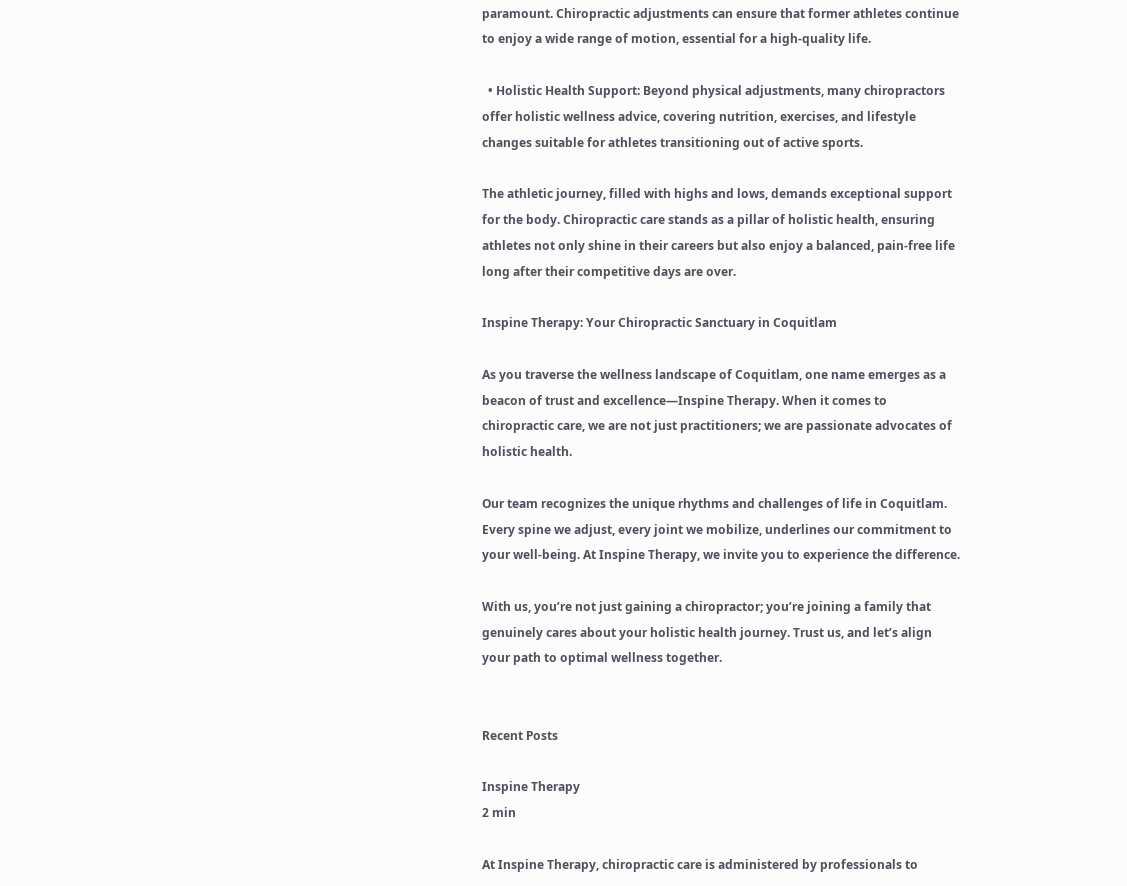paramount. Chiropractic adjustments can ensure that former athletes continue to enjoy a wide range of motion, essential for a high-quality life.

  • Holistic Health Support: Beyond physical adjustments, many chiropractors offer holistic wellness advice, covering nutrition, exercises, and lifestyle changes suitable for athletes transitioning out of active sports.

The athletic journey, filled with highs and lows, demands exceptional support for the body. Chiropractic care stands as a pillar of holistic health, ensuring athletes not only shine in their careers but also enjoy a balanced, pain-free life long after their competitive days are over.

Inspine Therapy: Your Chiropractic Sanctuary in Coquitlam

As you traverse the wellness landscape of Coquitlam, one name emerges as a beacon of trust and excellence—Inspine Therapy. When it comes to chiropractic care, we are not just practitioners; we are passionate advocates of holistic health.

Our team recognizes the unique rhythms and challenges of life in Coquitlam. Every spine we adjust, every joint we mobilize, underlines our commitment to your well-being. At Inspine Therapy, we invite you to experience the difference.

With us, you’re not just gaining a chiropractor; you’re joining a family that genuinely cares about your holistic health journey. Trust us, and let’s align your path to optimal wellness together.


Recent Posts

Inspine Therapy
2 min

At Inspine Therapy, chiropractic care is administered by professionals to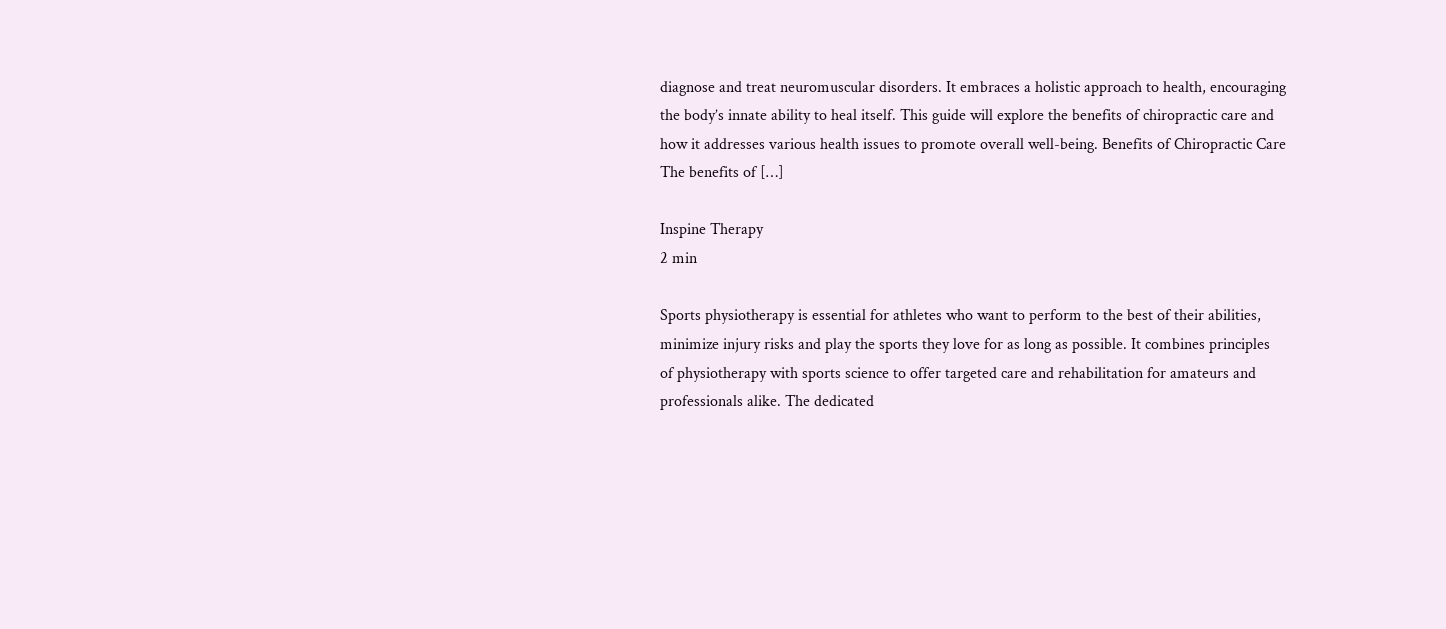diagnose and treat neuromuscular disorders. It embraces a holistic approach to health, encouraging the body’s innate ability to heal itself. This guide will explore the benefits of chiropractic care and how it addresses various health issues to promote overall well-being. Benefits of Chiropractic Care The benefits of […]

Inspine Therapy
2 min

Sports physiotherapy is essential for athletes who want to perform to the best of their abilities, minimize injury risks and play the sports they love for as long as possible. It combines principles of physiotherapy with sports science to offer targeted care and rehabilitation for amateurs and professionals alike. The dedicated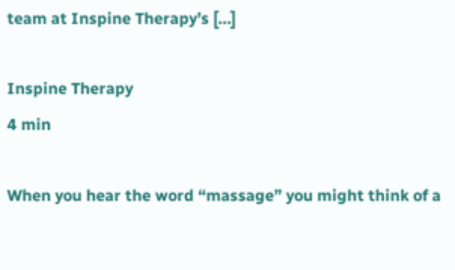team at Inspine Therapy’s […]

Inspine Therapy
4 min

When you hear the word “massage” you might think of a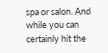spa or salon. And while you can certainly hit the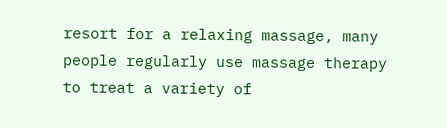resort for a relaxing massage, many people regularly use massage therapy to treat a variety of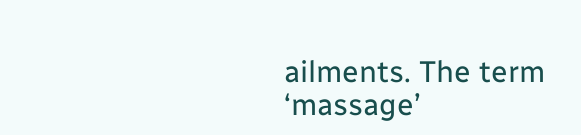ailments. The term ‘massage’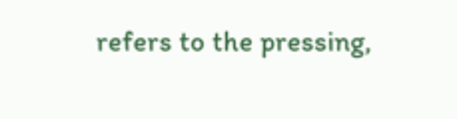refers to the pressing,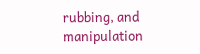rubbing, and manipulation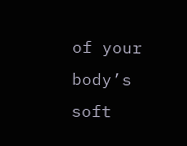of your body’s soft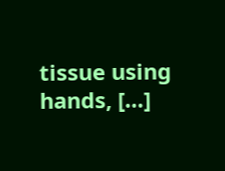tissue using hands, […]